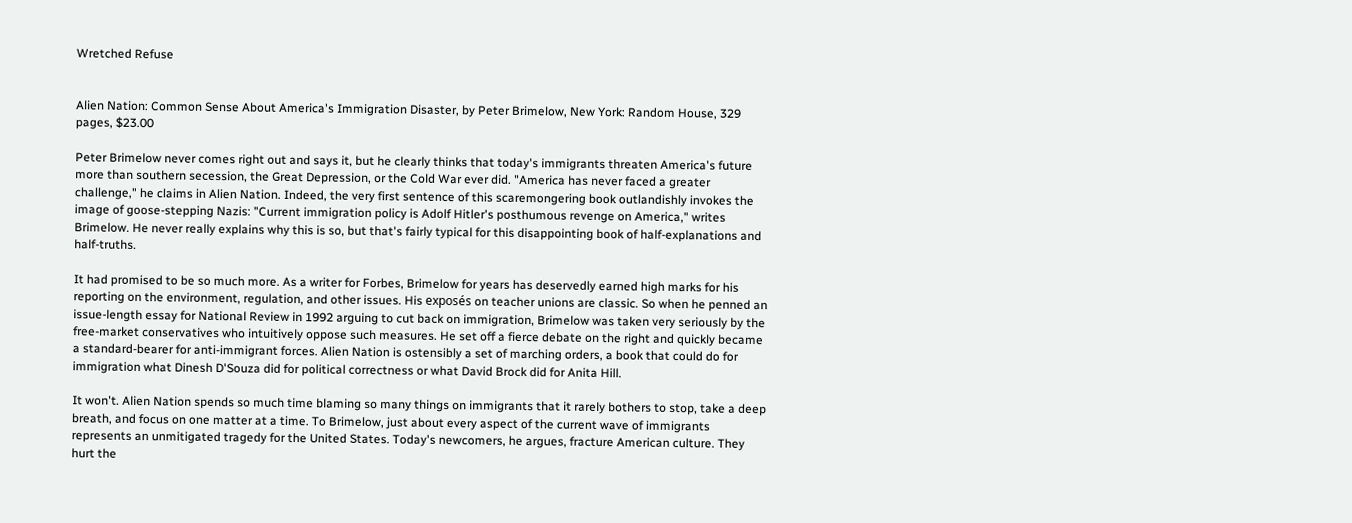Wretched Refuse


Alien Nation: Common Sense About America's Immigration Disaster, by Peter Brimelow, New York: Random House, 329 pages, $23.00

Peter Brimelow never comes right out and says it, but he clearly thinks that today's immigrants threaten America's future more than southern secession, the Great Depression, or the Cold War ever did. "America has never faced a greater challenge," he claims in Alien Nation. Indeed, the very first sentence of this scaremongering book outlandishly invokes the image of goose-stepping Nazis: "Current immigration policy is Adolf Hitler's posthumous revenge on America," writes Brimelow. He never really explains why this is so, but that's fairly typical for this disappointing book of half-explanations and half-truths.

It had promised to be so much more. As a writer for Forbes, Brimelow for years has deservedly earned high marks for his reporting on the environment, regulation, and other issues. His exposés on teacher unions are classic. So when he penned an issue-length essay for National Review in 1992 arguing to cut back on immigration, Brimelow was taken very seriously by the free-market conservatives who intuitively oppose such measures. He set off a fierce debate on the right and quickly became a standard-bearer for anti-immigrant forces. Alien Nation is ostensibly a set of marching orders, a book that could do for immigration what Dinesh D'Souza did for political correctness or what David Brock did for Anita Hill.

It won't. Alien Nation spends so much time blaming so many things on immigrants that it rarely bothers to stop, take a deep breath, and focus on one matter at a time. To Brimelow, just about every aspect of the current wave of immigrants represents an unmitigated tragedy for the United States. Today's newcomers, he argues, fracture American culture. They hurt the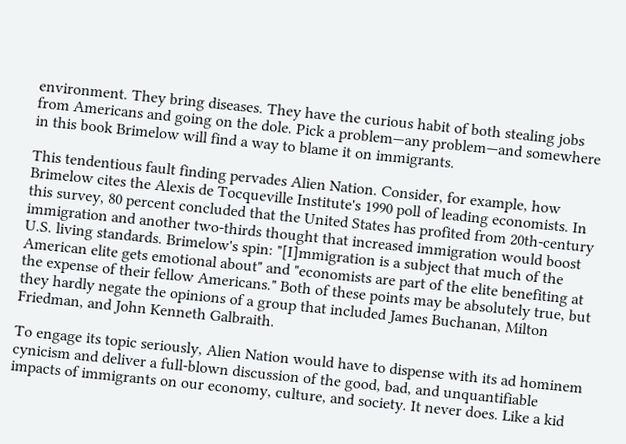environment. They bring diseases. They have the curious habit of both stealing jobs from Americans and going on the dole. Pick a problem—any problem—and somewhere in this book Brimelow will find a way to blame it on immigrants.

This tendentious fault finding pervades Alien Nation. Consider, for example, how Brimelow cites the Alexis de Tocqueville Institute's 1990 poll of leading economists. In this survey, 80 percent concluded that the United States has profited from 20th-century immigration and another two-thirds thought that increased immigration would boost U.S. living standards. Brimelow's spin: "[I]mmigration is a subject that much of the American elite gets emotional about" and "economists are part of the elite benefiting at the expense of their fellow Americans." Both of these points may be absolutely true, but they hardly negate the opinions of a group that included James Buchanan, Milton Friedman, and John Kenneth Galbraith.

To engage its topic seriously, Alien Nation would have to dispense with its ad hominem cynicism and deliver a full-blown discussion of the good, bad, and unquantifiable impacts of immigrants on our economy, culture, and society. It never does. Like a kid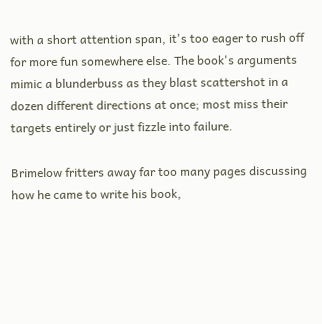with a short attention span, it's too eager to rush off for more fun somewhere else. The book's arguments mimic a blunderbuss as they blast scattershot in a dozen different directions at once; most miss their targets entirely or just fizzle into failure.

Brimelow fritters away far too many pages discussing how he came to write his book,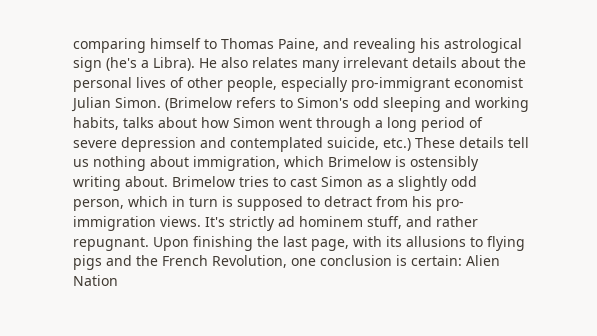comparing himself to Thomas Paine, and revealing his astrological sign (he's a Libra). He also relates many irrelevant details about the personal lives of other people, especially pro-immigrant economist Julian Simon. (Brimelow refers to Simon's odd sleeping and working habits, talks about how Simon went through a long period of severe depression and contemplated suicide, etc.) These details tell us nothing about immigration, which Brimelow is ostensibly writing about. Brimelow tries to cast Simon as a slightly odd person, which in turn is supposed to detract from his pro-immigration views. It's strictly ad hominem stuff, and rather repugnant. Upon finishing the last page, with its allusions to flying pigs and the French Revolution, one conclusion is certain: Alien Nation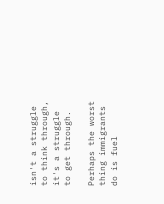isn't a struggle to think through, it's a struggle to get through.

Perhaps the worst thing immigrants do is fuel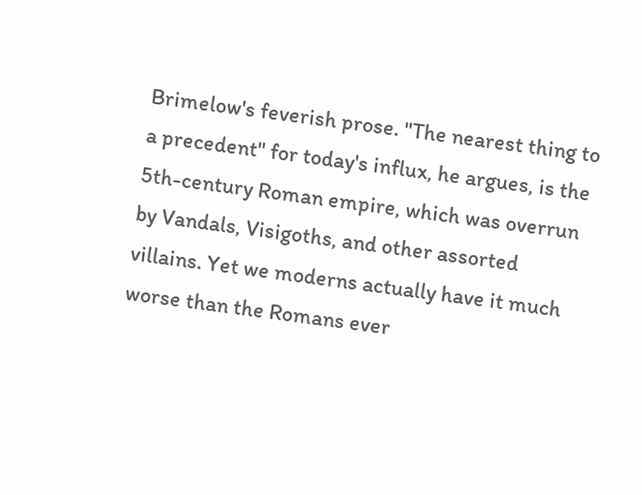Brimelow's feverish prose. "The nearest thing to a precedent" for today's influx, he argues, is the 5th-century Roman empire, which was overrun by Vandals, Visigoths, and other assorted villains. Yet we moderns actually have it much worse than the Romans ever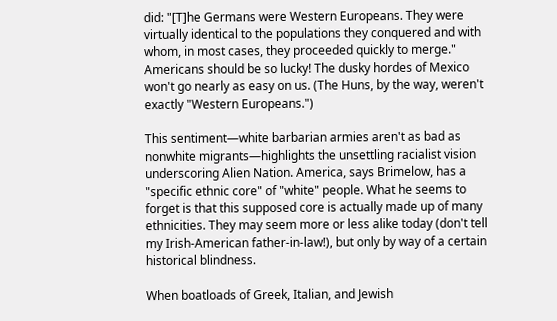did: "[T]he Germans were Western Europeans. They were virtually identical to the populations they conquered and with whom, in most cases, they proceeded quickly to merge." Americans should be so lucky! The dusky hordes of Mexico won't go nearly as easy on us. (The Huns, by the way, weren't exactly "Western Europeans.")

This sentiment—white barbarian armies aren't as bad as nonwhite migrants—highlights the unsettling racialist vision underscoring Alien Nation. America, says Brimelow, has a "specific ethnic core" of "white" people. What he seems to forget is that this supposed core is actually made up of many ethnicities. They may seem more or less alike today (don't tell my Irish-American father-in-law!), but only by way of a certain historical blindness.

When boatloads of Greek, Italian, and Jewish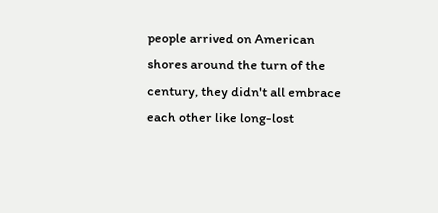people arrived on American shores around the turn of the century, they didn't all embrace each other like long-lost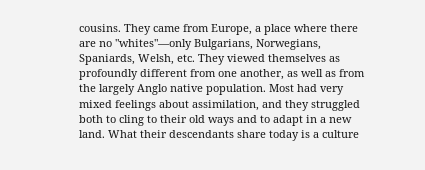cousins. They came from Europe, a place where there are no "whites"—only Bulgarians, Norwegians, Spaniards, Welsh, etc. They viewed themselves as profoundly different from one another, as well as from the largely Anglo native population. Most had very mixed feelings about assimilation, and they struggled both to cling to their old ways and to adapt in a new land. What their descendants share today is a culture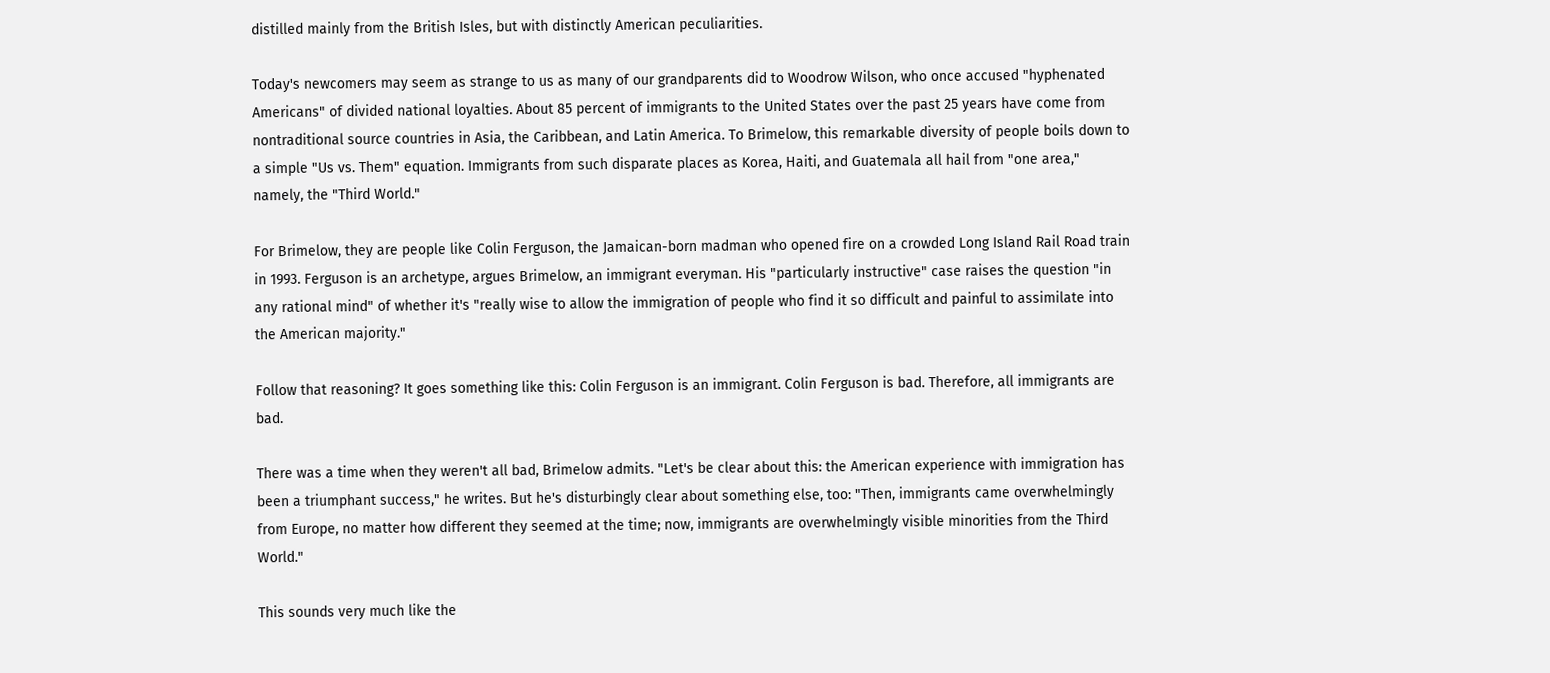distilled mainly from the British Isles, but with distinctly American peculiarities.

Today's newcomers may seem as strange to us as many of our grandparents did to Woodrow Wilson, who once accused "hyphenated Americans" of divided national loyalties. About 85 percent of immigrants to the United States over the past 25 years have come from nontraditional source countries in Asia, the Caribbean, and Latin America. To Brimelow, this remarkable diversity of people boils down to a simple "Us vs. Them" equation. Immigrants from such disparate places as Korea, Haiti, and Guatemala all hail from "one area," namely, the "Third World."

For Brimelow, they are people like Colin Ferguson, the Jamaican-born madman who opened fire on a crowded Long Island Rail Road train in 1993. Ferguson is an archetype, argues Brimelow, an immigrant everyman. His "particularly instructive" case raises the question "in any rational mind" of whether it's "really wise to allow the immigration of people who find it so difficult and painful to assimilate into the American majority."

Follow that reasoning? It goes something like this: Colin Ferguson is an immigrant. Colin Ferguson is bad. Therefore, all immigrants are bad.

There was a time when they weren't all bad, Brimelow admits. "Let's be clear about this: the American experience with immigration has been a triumphant success," he writes. But he's disturbingly clear about something else, too: "Then, immigrants came overwhelmingly from Europe, no matter how different they seemed at the time; now, immigrants are overwhelmingly visible minorities from the Third World."

This sounds very much like the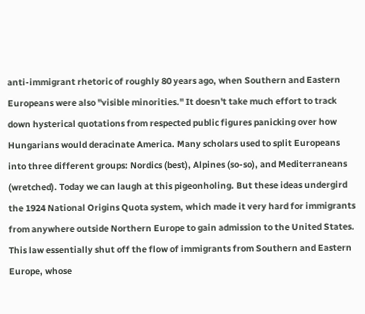anti-immigrant rhetoric of roughly 80 years ago, when Southern and Eastern Europeans were also "visible minorities." It doesn't take much effort to track down hysterical quotations from respected public figures panicking over how Hungarians would deracinate America. Many scholars used to split Europeans into three different groups: Nordics (best), Alpines (so-so), and Mediterraneans (wretched). Today we can laugh at this pigeonholing. But these ideas undergird the 1924 National Origins Quota system, which made it very hard for immigrants from anywhere outside Northern Europe to gain admission to the United States. This law essentially shut off the flow of immigrants from Southern and Eastern Europe, whose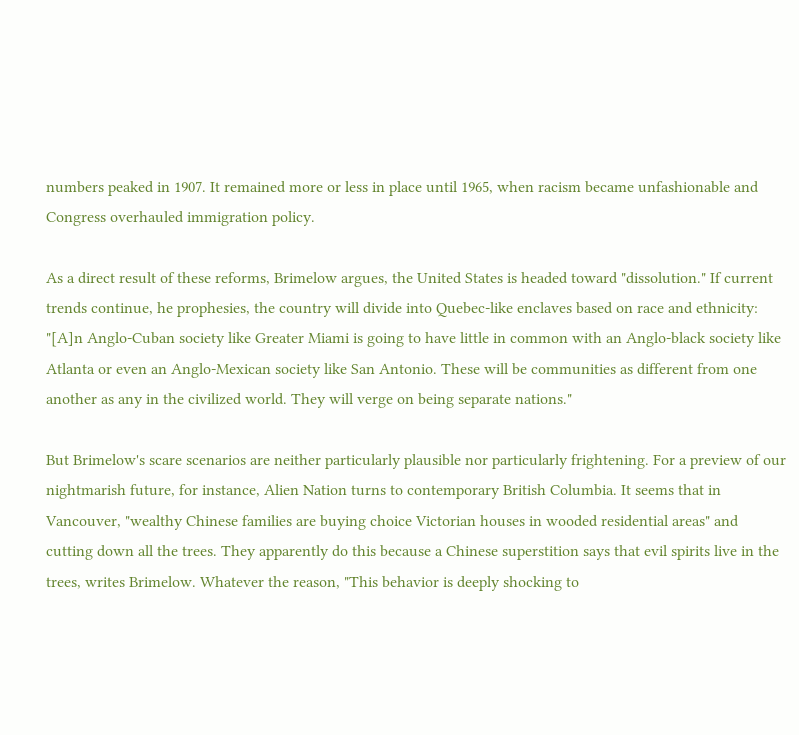numbers peaked in 1907. It remained more or less in place until 1965, when racism became unfashionable and Congress overhauled immigration policy.

As a direct result of these reforms, Brimelow argues, the United States is headed toward "dissolution." If current trends continue, he prophesies, the country will divide into Quebec-like enclaves based on race and ethnicity: "[A]n Anglo-Cuban society like Greater Miami is going to have little in common with an Anglo-black society like Atlanta or even an Anglo-Mexican society like San Antonio. These will be communities as different from one another as any in the civilized world. They will verge on being separate nations."

But Brimelow's scare scenarios are neither particularly plausible nor particularly frightening. For a preview of our nightmarish future, for instance, Alien Nation turns to contemporary British Columbia. It seems that in Vancouver, "wealthy Chinese families are buying choice Victorian houses in wooded residential areas" and cutting down all the trees. They apparently do this because a Chinese superstition says that evil spirits live in the trees, writes Brimelow. Whatever the reason, "This behavior is deeply shocking to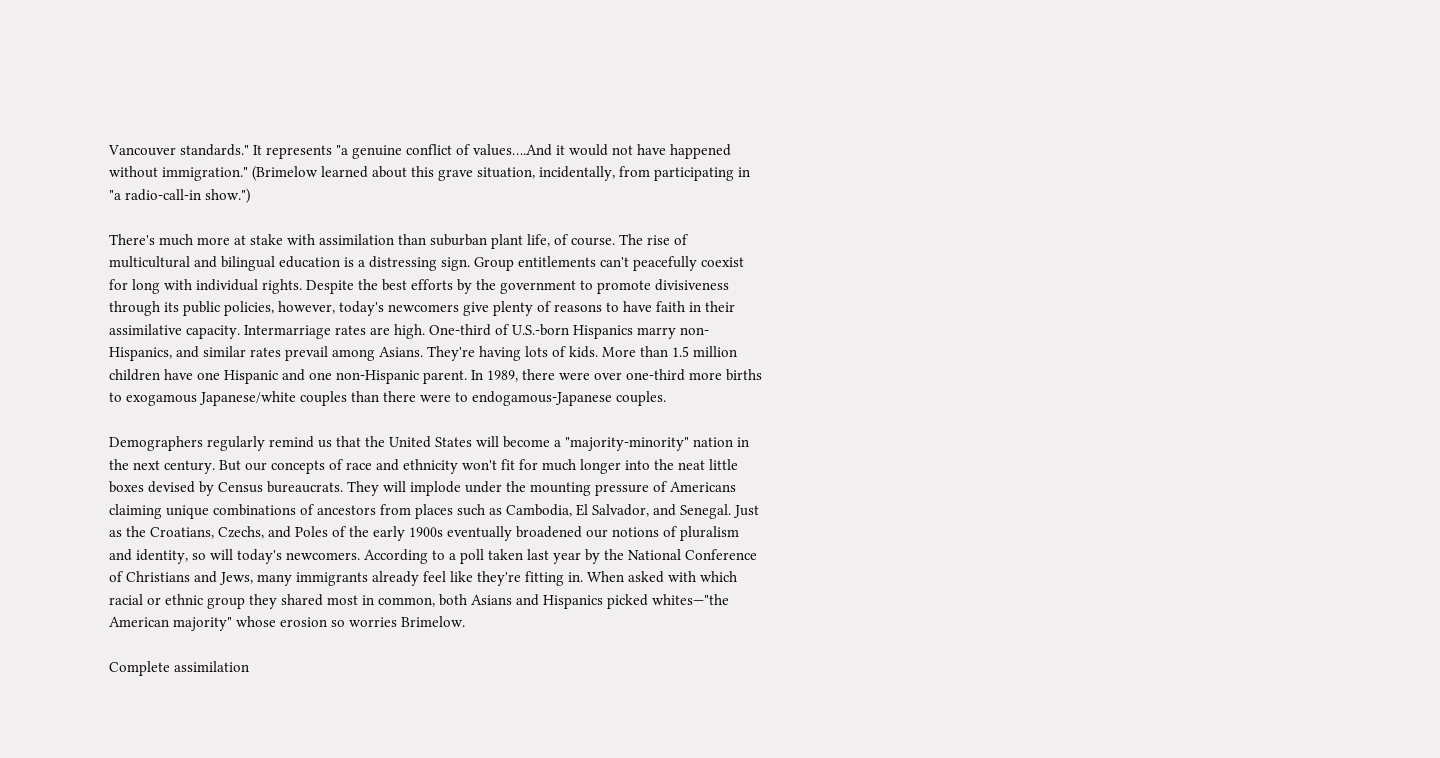Vancouver standards." It represents "a genuine conflict of values….And it would not have happened without immigration." (Brimelow learned about this grave situation, incidentally, from participating in "a radio-call-in show.")

There's much more at stake with assimilation than suburban plant life, of course. The rise of multicultural and bilingual education is a distressing sign. Group entitlements can't peacefully coexist for long with individual rights. Despite the best efforts by the government to promote divisiveness through its public policies, however, today's newcomers give plenty of reasons to have faith in their assimilative capacity. Intermarriage rates are high. One-third of U.S.-born Hispanics marry non-Hispanics, and similar rates prevail among Asians. They're having lots of kids. More than 1.5 million children have one Hispanic and one non-Hispanic parent. In 1989, there were over one-third more births to exogamous Japanese/white couples than there were to endogamous-Japanese couples.

Demographers regularly remind us that the United States will become a "majority-minority" nation in the next century. But our concepts of race and ethnicity won't fit for much longer into the neat little boxes devised by Census bureaucrats. They will implode under the mounting pressure of Americans claiming unique combinations of ancestors from places such as Cambodia, El Salvador, and Senegal. Just as the Croatians, Czechs, and Poles of the early 1900s eventually broadened our notions of pluralism and identity, so will today's newcomers. According to a poll taken last year by the National Conference of Christians and Jews, many immigrants already feel like they're fitting in. When asked with which racial or ethnic group they shared most in common, both Asians and Hispanics picked whites—"the American majority" whose erosion so worries Brimelow.

Complete assimilation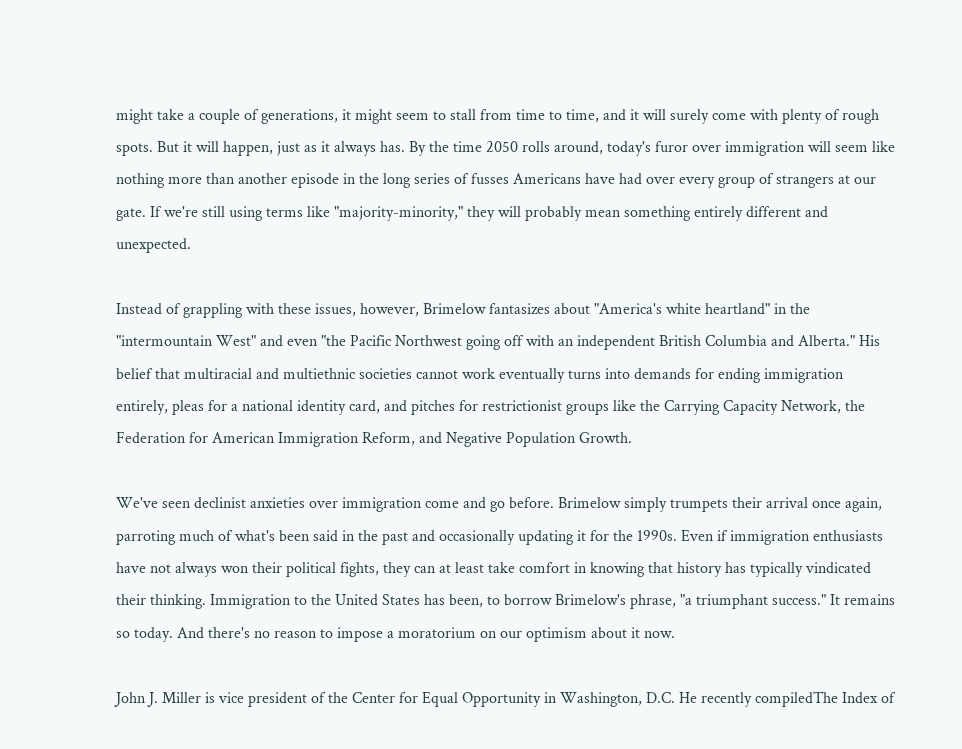might take a couple of generations, it might seem to stall from time to time, and it will surely come with plenty of rough spots. But it will happen, just as it always has. By the time 2050 rolls around, today's furor over immigration will seem like nothing more than another episode in the long series of fusses Americans have had over every group of strangers at our gate. If we're still using terms like "majority-minority," they will probably mean something entirely different and unexpected.

Instead of grappling with these issues, however, Brimelow fantasizes about "America's white heartland" in the "intermountain West" and even "the Pacific Northwest going off with an independent British Columbia and Alberta." His belief that multiracial and multiethnic societies cannot work eventually turns into demands for ending immigration entirely, pleas for a national identity card, and pitches for restrictionist groups like the Carrying Capacity Network, the Federation for American Immigration Reform, and Negative Population Growth.

We've seen declinist anxieties over immigration come and go before. Brimelow simply trumpets their arrival once again, parroting much of what's been said in the past and occasionally updating it for the 1990s. Even if immigration enthusiasts have not always won their political fights, they can at least take comfort in knowing that history has typically vindicated their thinking. Immigration to the United States has been, to borrow Brimelow's phrase, "a triumphant success." It remains so today. And there's no reason to impose a moratorium on our optimism about it now.

John J. Miller is vice president of the Center for Equal Opportunity in Washington, D.C. He recently compiledThe Index of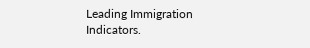Leading Immigration Indicators.